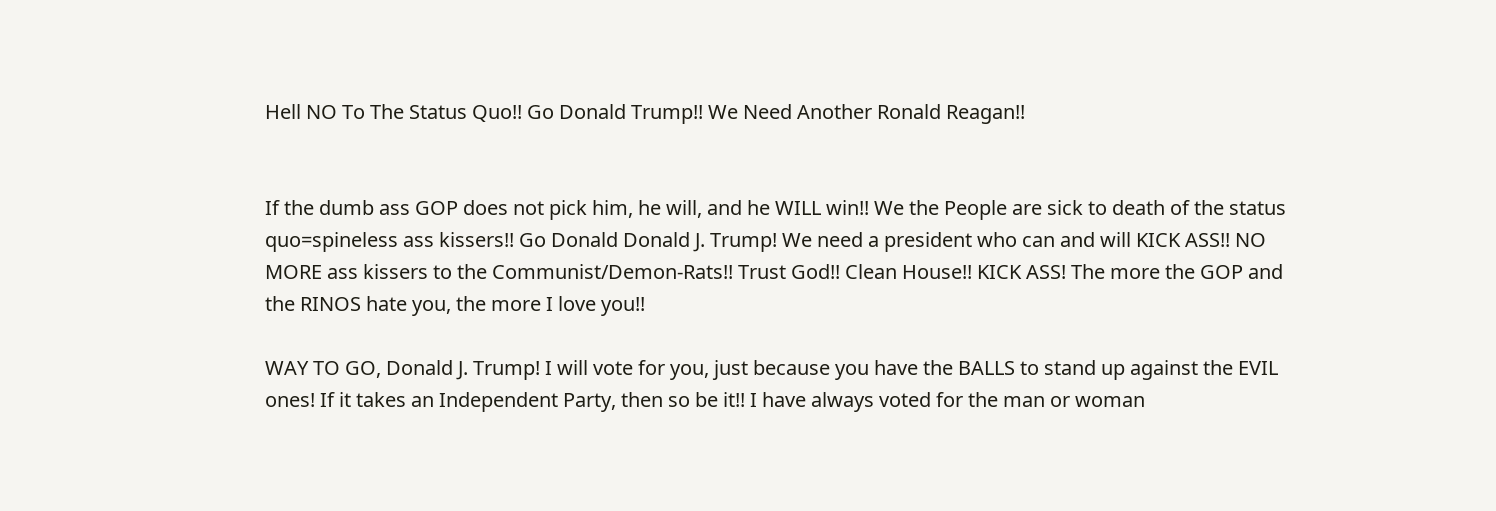Hell NO To The Status Quo!! Go Donald Trump!! We Need Another Ronald Reagan!!


If the dumb ass GOP does not pick him, he will, and he WILL win!! We the People are sick to death of the status quo=spineless ass kissers!! Go Donald Donald J. Trump! We need a president who can and will KICK ASS!! NO MORE ass kissers to the Communist/Demon-Rats!! Trust God!! Clean House!! KICK ASS! The more the GOP and the RINOS hate you, the more I love you!!

WAY TO GO, Donald J. Trump! I will vote for you, just because you have the BALLS to stand up against the EVIL ones! If it takes an Independent Party, then so be it!! I have always voted for the man or woman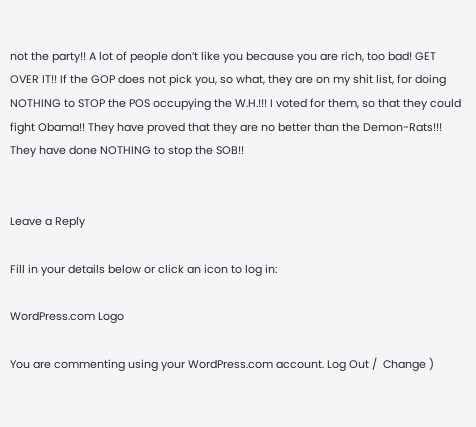not the party!! A lot of people don’t like you because you are rich, too bad! GET OVER IT!! If the GOP does not pick you, so what, they are on my shit list, for doing NOTHING to STOP the POS occupying the W.H.!!! I voted for them, so that they could fight Obama!! They have proved that they are no better than the Demon-Rats!!! They have done NOTHING to stop the SOB!!


Leave a Reply

Fill in your details below or click an icon to log in:

WordPress.com Logo

You are commenting using your WordPress.com account. Log Out /  Change )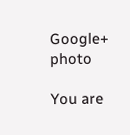Google+ photo

You are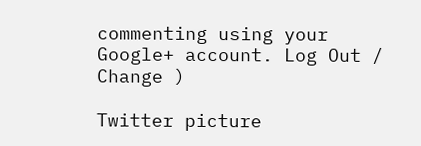commenting using your Google+ account. Log Out /  Change )

Twitter picture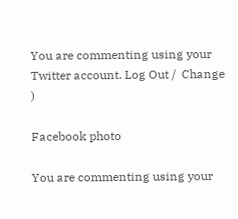You are commenting using your Twitter account. Log Out /  Change )

Facebook photo

You are commenting using your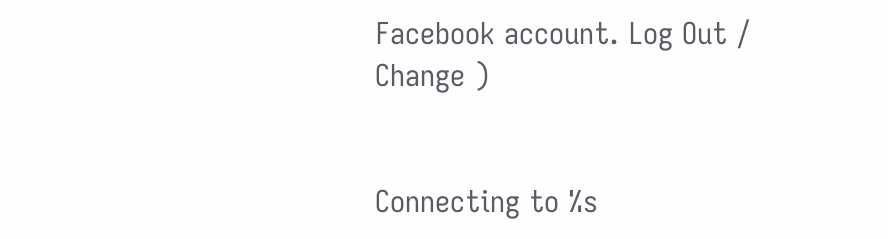Facebook account. Log Out /  Change )


Connecting to %s